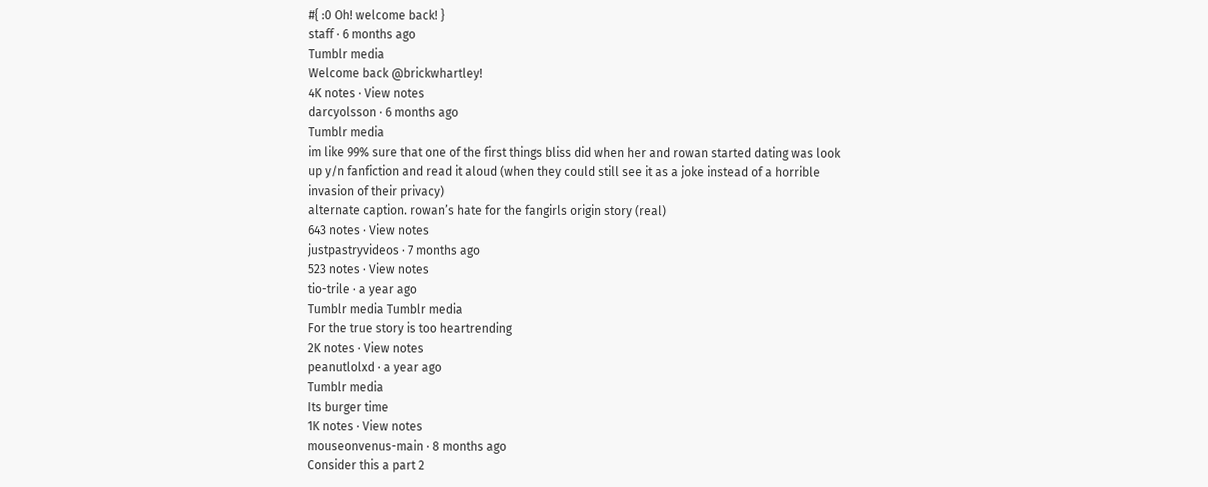#{ :0 Oh! welcome back! }
staff · 6 months ago
Tumblr media
Welcome back @brickwhartley!
4K notes · View notes
darcyolsson · 6 months ago
Tumblr media
im like 99% sure that one of the first things bliss did when her and rowan started dating was look up y/n fanfiction and read it aloud (when they could still see it as a joke instead of a horrible invasion of their privacy)
alternate caption. rowan’s hate for the fangirls origin story (real)
643 notes · View notes
justpastryvideos · 7 months ago
523 notes · View notes
tio-trile · a year ago
Tumblr media Tumblr media
For the true story is too heartrending
2K notes · View notes
peanutlolxd · a year ago
Tumblr media
Its burger time
1K notes · View notes
mouseonvenus-main · 8 months ago
Consider this a part 2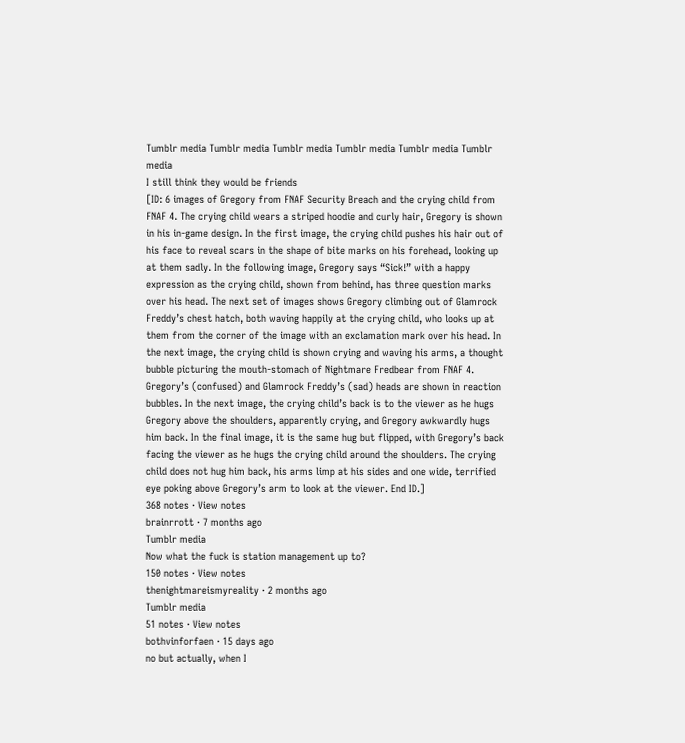Tumblr media Tumblr media Tumblr media Tumblr media Tumblr media Tumblr media
I still think they would be friends
[ID: 6 images of Gregory from FNAF Security Breach and the crying child from FNAF 4. The crying child wears a striped hoodie and curly hair, Gregory is shown in his in-game design. In the first image, the crying child pushes his hair out of his face to reveal scars in the shape of bite marks on his forehead, looking up at them sadly. In the following image, Gregory says “Sick!” with a happy expression as the crying child, shown from behind, has three question marks over his head. The next set of images shows Gregory climbing out of Glamrock Freddy’s chest hatch, both waving happily at the crying child, who looks up at them from the corner of the image with an exclamation mark over his head. In the next image, the crying child is shown crying and waving his arms, a thought bubble picturing the mouth-stomach of Nightmare Fredbear from FNAF 4. Gregory’s (confused) and Glamrock Freddy’s (sad) heads are shown in reaction bubbles. In the next image, the crying child’s back is to the viewer as he hugs Gregory above the shoulders, apparently crying, and Gregory awkwardly hugs him back. In the final image, it is the same hug but flipped, with Gregory’s back facing the viewer as he hugs the crying child around the shoulders. The crying child does not hug him back, his arms limp at his sides and one wide, terrified eye poking above Gregory’s arm to look at the viewer. End ID.]
368 notes · View notes
brainrrott · 7 months ago
Tumblr media
Now what the fuck is station management up to?
150 notes · View notes
thenightmareismyreality · 2 months ago
Tumblr media
51 notes · View notes
bothvinforfaen · 15 days ago
no but actually, when I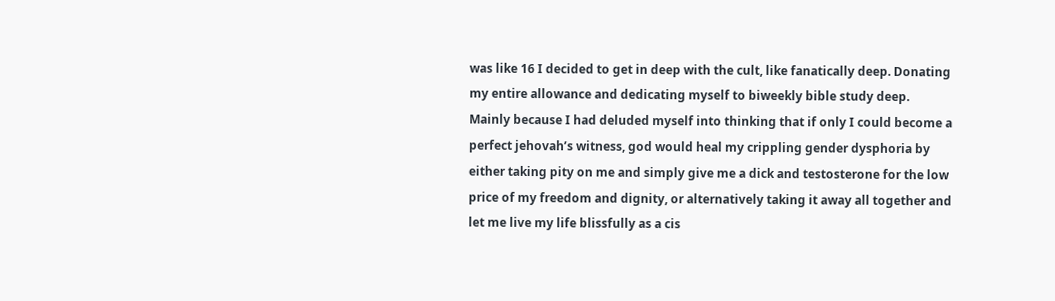was like 16 I decided to get in deep with the cult, like fanatically deep. Donating my entire allowance and dedicating myself to biweekly bible study deep. Mainly because I had deluded myself into thinking that if only I could become a perfect jehovah’s witness, god would heal my crippling gender dysphoria by either taking pity on me and simply give me a dick and testosterone for the low price of my freedom and dignity, or alternatively taking it away all together and let me live my life blissfully as a cis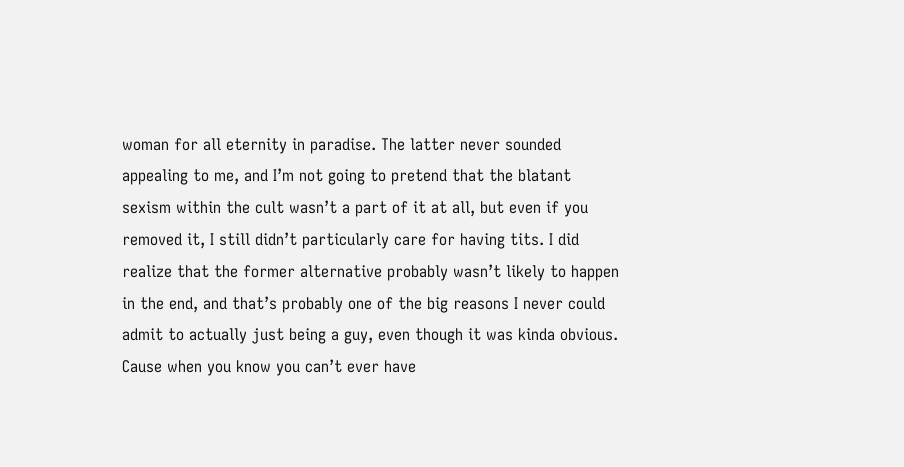woman for all eternity in paradise. The latter never sounded appealing to me, and I’m not going to pretend that the blatant sexism within the cult wasn’t a part of it at all, but even if you removed it, I still didn’t particularly care for having tits. I did realize that the former alternative probably wasn’t likely to happen in the end, and that’s probably one of the big reasons I never could admit to actually just being a guy, even though it was kinda obvious. Cause when you know you can’t ever have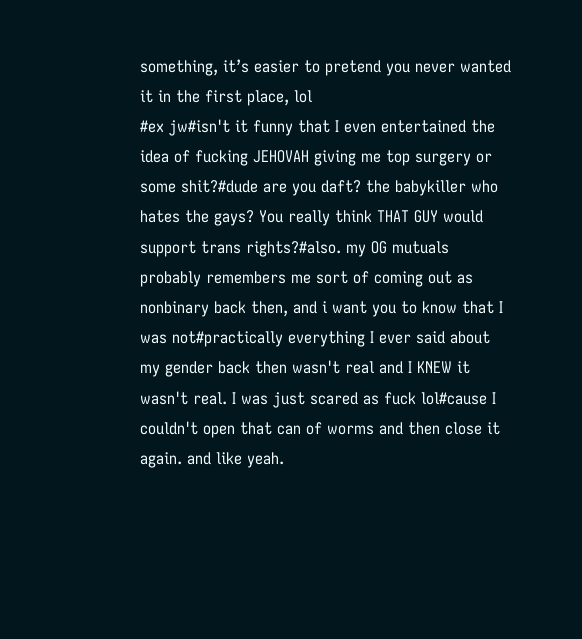something, it’s easier to pretend you never wanted it in the first place, lol
#ex jw#isn't it funny that I even entertained the idea of fucking JEHOVAH giving me top surgery or some shit?#dude are you daft? the babykiller who hates the gays? You really think THAT GUY would support trans rights?#also. my OG mutuals probably remembers me sort of coming out as nonbinary back then‚ and i want you to know that I was not#practically everything I ever said about my gender back then wasn't real and I KNEW it wasn't real. I was just scared as fuck lol#cause I couldn't open that can of worms and then close it again. and like yeah.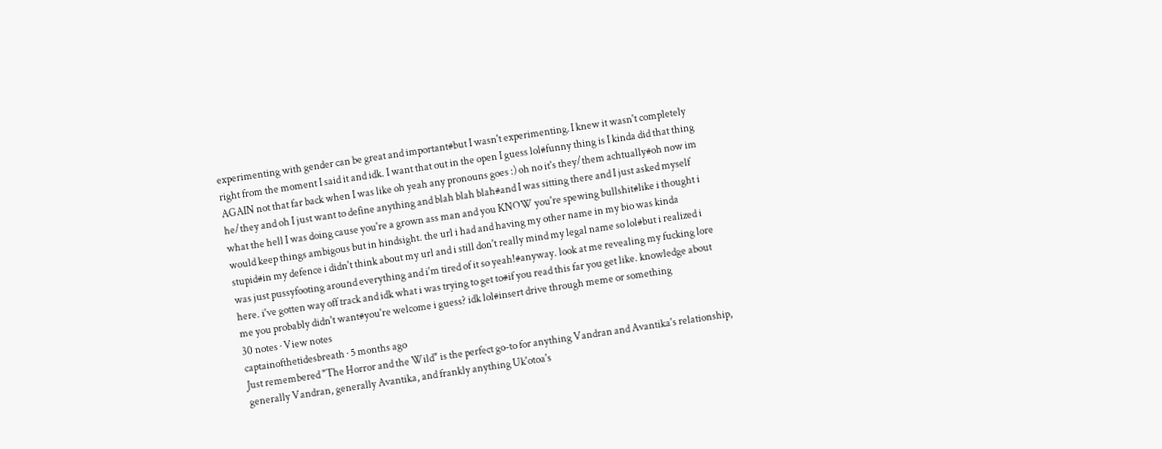experimenting with gender can be great and important#but I wasn't experimenting‚ I knew it wasn't completely right from the moment I said it and idk. I want that out in the open I guess lol#funny thing is I kinda did that thing AGAIN not that far back when I was like oh yeah any pronouns goes :) oh no it's they/them achtually#oh now im he/they and oh I just want to define anything and blah blah blah#and I was sitting there and I just asked myself what the hell I was doing cause you're a grown ass man and you KNOW you're spewing bullshit#like i thought i would keep things ambigous but in hindsight. the url i had and having my other name in my bio was kinda stupid#in my defence i didn't think about my url and i still don't really mind my legal name so lol#but i realized i was just pussyfooting around everything and i'm tired of it so yeah!#anyway. look at me revealing my fucking lore here. i've gotten way off track and idk what i was trying to get to#if you read this far you get like. knowledge about me you probably didn't want#you're welcome i guess? idk lol#insert drive through meme or something
30 notes · View notes
captainofthetidesbreath · 5 months ago
Just remembered "The Horror and the Wild" is the perfect go-to for anything Vandran and Avantika's relationship, generally Vandran, generally Avantika, and frankly anything Uk'otoa's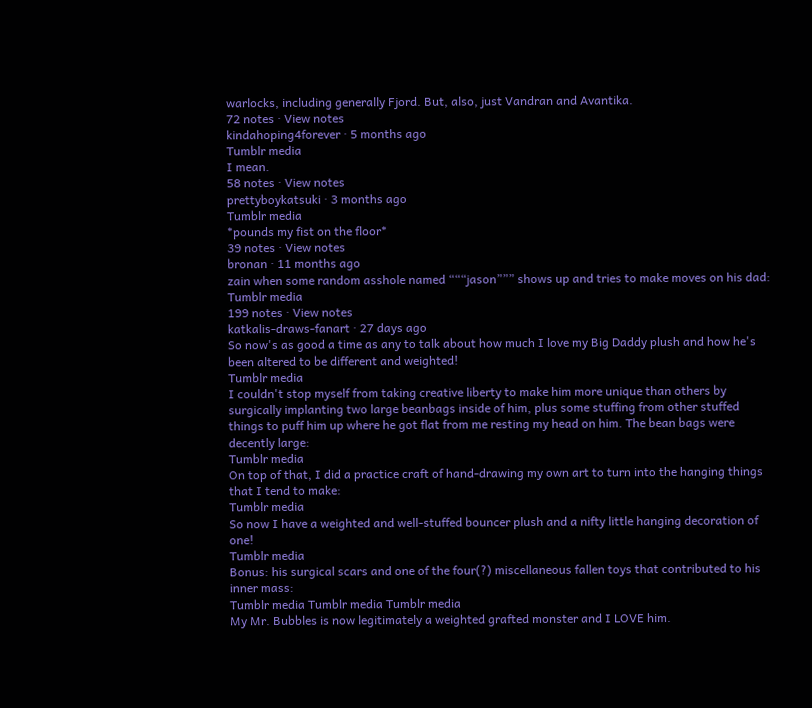warlocks, including generally Fjord. But, also, just Vandran and Avantika.
72 notes · View notes
kindahoping4forever · 5 months ago
Tumblr media
I mean.
58 notes · View notes
prettyboykatsuki · 3 months ago
Tumblr media
*pounds my fist on the floor*
39 notes · View notes
bronan · 11 months ago
zain when some random asshole named “““jason””” shows up and tries to make moves on his dad:
Tumblr media
199 notes · View notes
katkalis-draws-fanart · 27 days ago
So now's as good a time as any to talk about how much I love my Big Daddy plush and how he's been altered to be different and weighted!
Tumblr media
I couldn't stop myself from taking creative liberty to make him more unique than others by surgically implanting two large beanbags inside of him, plus some stuffing from other stuffed things to puff him up where he got flat from me resting my head on him. The bean bags were decently large:
Tumblr media
On top of that, I did a practice craft of hand-drawing my own art to turn into the hanging things that I tend to make:
Tumblr media
So now I have a weighted and well-stuffed bouncer plush and a nifty little hanging decoration of one!
Tumblr media
Bonus: his surgical scars and one of the four(?) miscellaneous fallen toys that contributed to his inner mass:
Tumblr media Tumblr media Tumblr media
My Mr. Bubbles is now legitimately a weighted grafted monster and I LOVE him.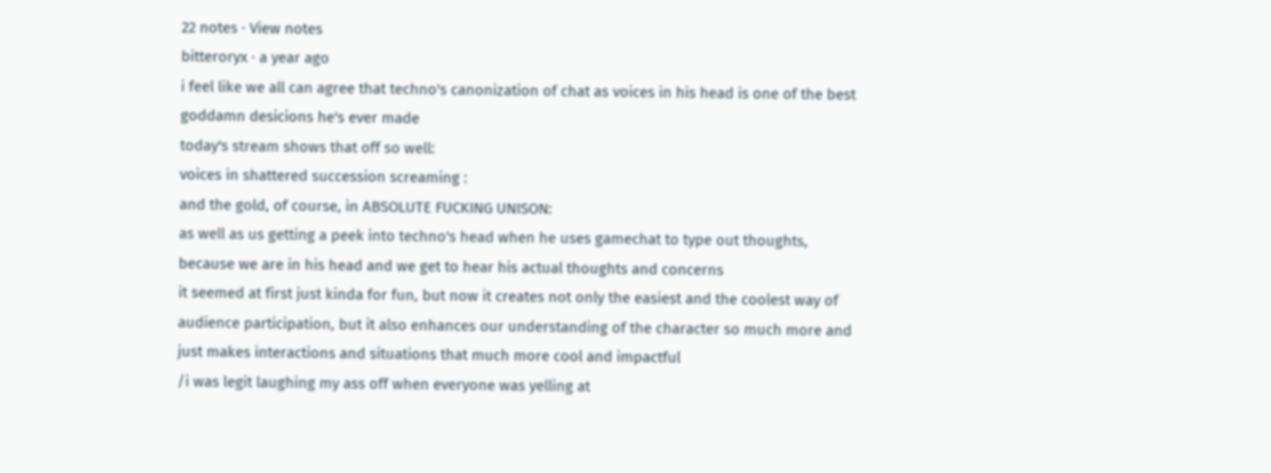22 notes · View notes
bitteroryx · a year ago
i feel like we all can agree that techno's canonization of chat as voices in his head is one of the best goddamn desicions he's ever made
today's stream shows that off so well:
voices in shattered succession screaming :
and the gold, of course, in ABSOLUTE FUCKING UNISON:
as well as us getting a peek into techno's head when he uses gamechat to type out thoughts, because we are in his head and we get to hear his actual thoughts and concerns
it seemed at first just kinda for fun, but now it creates not only the easiest and the coolest way of audience participation, but it also enhances our understanding of the character so much more and just makes interactions and situations that much more cool and impactful
/i was legit laughing my ass off when everyone was yelling at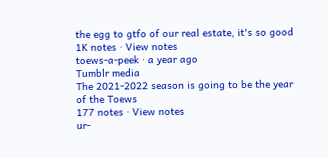the egg to gtfo of our real estate, it's so good
1K notes · View notes
toews-a-peek · a year ago
Tumblr media
The 2021-2022 season is going to be the year of the Toews
177 notes · View notes
ur-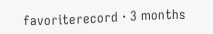favoriterecord · 3 months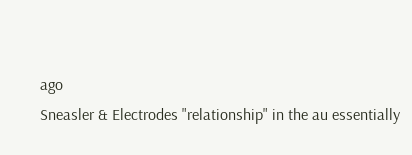ago
Sneasler & Electrodes "relationship" in the au essentially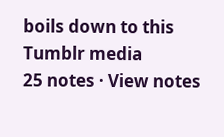boils down to this
Tumblr media
25 notes · View notes